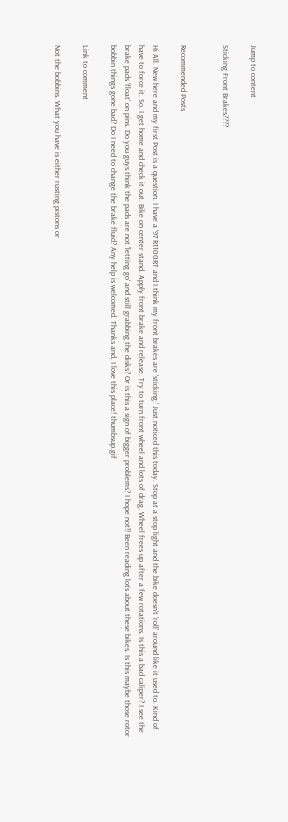Jump to content

Sticking Front Brakes????


Recommended Posts

Hi All. New here and my first Post is a question. I have a '97 R1100RT and I think my front brakes are 'sticking.' Just noticed this today. Stop at a stop light and the bike doesn't 'roll' around like it used to. Kind of have to force it. So. I get home and check it out. Bike on center stand. Apply front brake and release. Try to turn front wheel and lots of drag. Wheel frees up after a few rotations. Is this a bad caliper? I see the brake pads 'float' on pins. Do you guys think the pads are not 'letting go' and still grabbing the disks? Or is this a sign of bigger problems? I hope not!! Been reading lots about these bikes. Is this maybe those rotor bobbin things gone bad? Do I need to change the brake fluid? Any help is welcomed. Thanks and, I love this place! thumbsup.gif

Link to comment

Not the bobbins. What you have is either rusting pistons or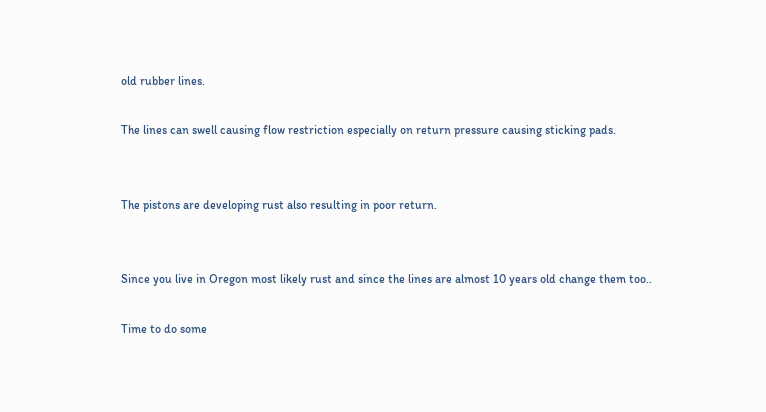old rubber lines.

The lines can swell causing flow restriction especially on return pressure causing sticking pads.


The pistons are developing rust also resulting in poor return.


Since you live in Oregon most likely rust and since the lines are almost 10 years old change them too..

Time to do some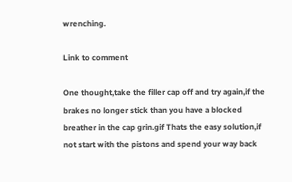wrenching.

Link to comment

One thought,take the filler cap off and try again,if the brakes no longer stick than you have a blocked breather in the cap grin.gif Thats the easy solution,if not start with the pistons and spend your way back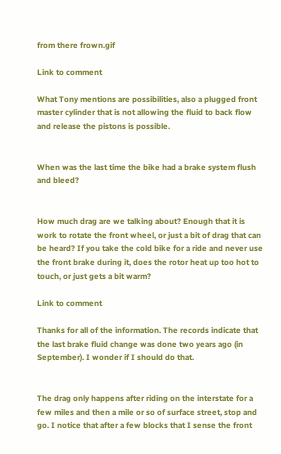from there frown.gif

Link to comment

What Tony mentions are possibilities, also a plugged front master cylinder that is not allowing the fluid to back flow and release the pistons is possible.


When was the last time the bike had a brake system flush and bleed?


How much drag are we talking about? Enough that it is work to rotate the front wheel, or just a bit of drag that can be heard? If you take the cold bike for a ride and never use the front brake during it, does the rotor heat up too hot to touch, or just gets a bit warm?

Link to comment

Thanks for all of the information. The records indicate that the last brake fluid change was done two years ago (in September). I wonder if I should do that.


The drag only happens after riding on the interstate for a few miles and then a mile or so of surface street, stop and go. I notice that after a few blocks that I sense the front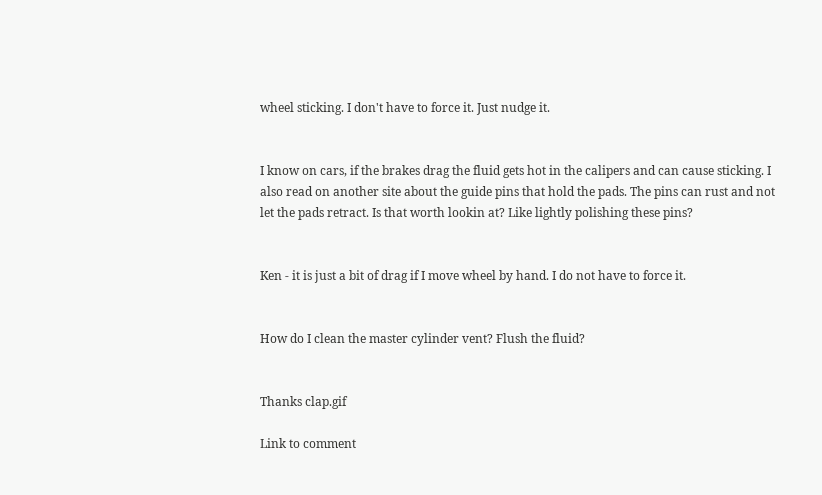wheel sticking. I don't have to force it. Just nudge it.


I know on cars, if the brakes drag the fluid gets hot in the calipers and can cause sticking. I also read on another site about the guide pins that hold the pads. The pins can rust and not let the pads retract. Is that worth lookin at? Like lightly polishing these pins?


Ken - it is just a bit of drag if I move wheel by hand. I do not have to force it.


How do I clean the master cylinder vent? Flush the fluid?


Thanks clap.gif

Link to comment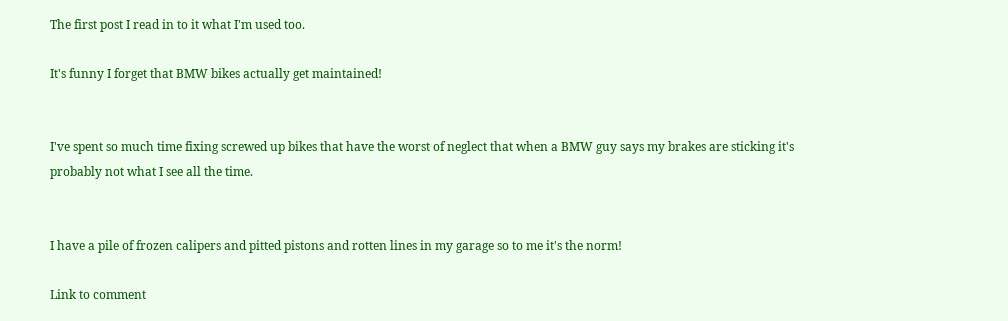The first post I read in to it what I'm used too.

It's funny I forget that BMW bikes actually get maintained!


I've spent so much time fixing screwed up bikes that have the worst of neglect that when a BMW guy says my brakes are sticking it's probably not what I see all the time.


I have a pile of frozen calipers and pitted pistons and rotten lines in my garage so to me it's the norm!

Link to comment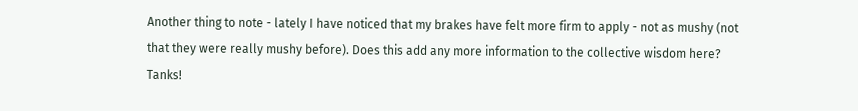Another thing to note - lately I have noticed that my brakes have felt more firm to apply - not as mushy (not that they were really mushy before). Does this add any more information to the collective wisdom here? Tanks!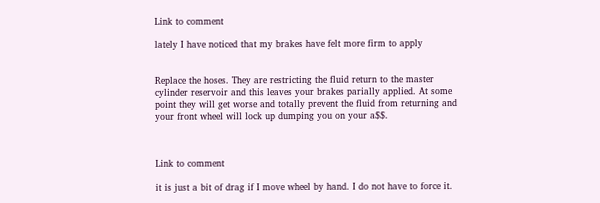Link to comment

lately I have noticed that my brakes have felt more firm to apply


Replace the hoses. They are restricting the fluid return to the master cylinder reservoir and this leaves your brakes parially applied. At some point they will get worse and totally prevent the fluid from returning and your front wheel will lock up dumping you on your a$$.



Link to comment

it is just a bit of drag if I move wheel by hand. I do not have to force it.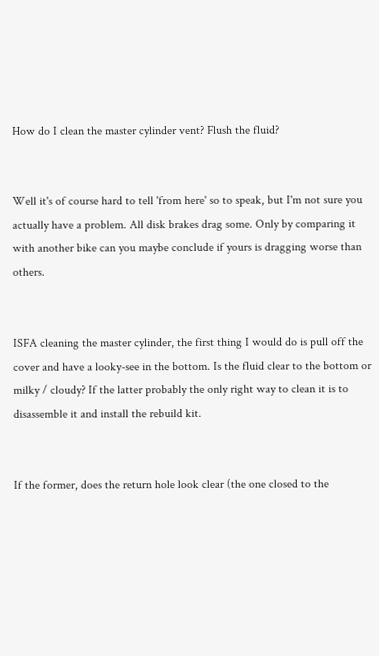How do I clean the master cylinder vent? Flush the fluid?


Well it's of course hard to tell 'from here' so to speak, but I'm not sure you actually have a problem. All disk brakes drag some. Only by comparing it with another bike can you maybe conclude if yours is dragging worse than others.


ISFA cleaning the master cylinder, the first thing I would do is pull off the cover and have a looky-see in the bottom. Is the fluid clear to the bottom or milky / cloudy? If the latter probably the only right way to clean it is to disassemble it and install the rebuild kit.


If the former, does the return hole look clear (the one closed to the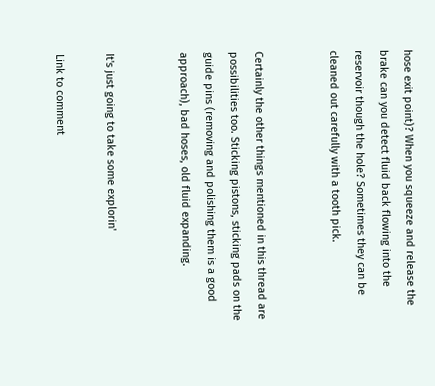hose exit point)? When you squeeze and release the brake can you detect fluid back flowing into the reservoir though the hole? Sometimes they can be cleaned out carefully with a tooth pick.


Certainly the other things mentioned in this thread are possibilities too. Sticking pistons, sticking pads on the guide pins (removing and polishing them is a good approach), bad hoses, old fluid expanding.


It's just going to take some explorin'

Link to comment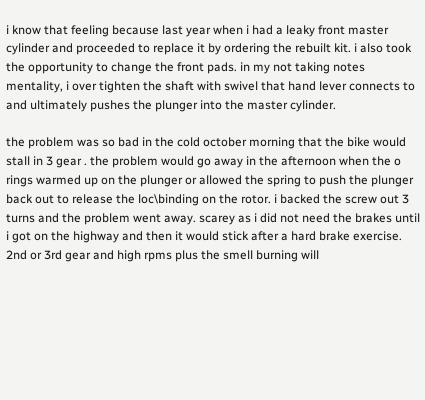i know that feeling because last year when i had a leaky front master cylinder and proceeded to replace it by ordering the rebuilt kit. i also took the opportunity to change the front pads. in my not taking notes mentality, i over tighten the shaft with swivel that hand lever connects to and ultimately pushes the plunger into the master cylinder.

the problem was so bad in the cold october morning that the bike would stall in 3 gear . the problem would go away in the afternoon when the o rings warmed up on the plunger or allowed the spring to push the plunger back out to release the loc\binding on the rotor. i backed the screw out 3 turns and the problem went away. scarey as i did not need the brakes until i got on the highway and then it would stick after a hard brake exercise. 2nd or 3rd gear and high rpms plus the smell burning will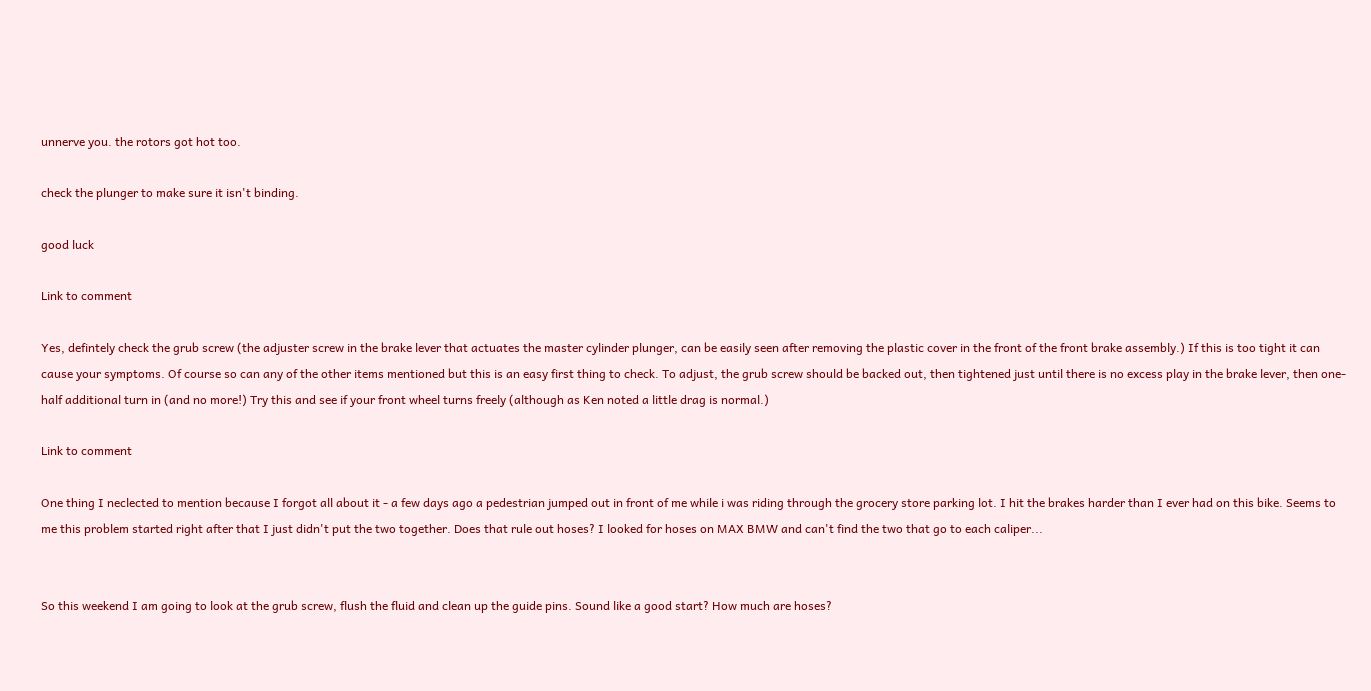unnerve you. the rotors got hot too.

check the plunger to make sure it isn't binding.

good luck

Link to comment

Yes, defintely check the grub screw (the adjuster screw in the brake lever that actuates the master cylinder plunger, can be easily seen after removing the plastic cover in the front of the front brake assembly.) If this is too tight it can cause your symptoms. Of course so can any of the other items mentioned but this is an easy first thing to check. To adjust, the grub screw should be backed out, then tightened just until there is no excess play in the brake lever, then one-half additional turn in (and no more!) Try this and see if your front wheel turns freely (although as Ken noted a little drag is normal.)

Link to comment

One thing I neclected to mention because I forgot all about it - a few days ago a pedestrian jumped out in front of me while i was riding through the grocery store parking lot. I hit the brakes harder than I ever had on this bike. Seems to me this problem started right after that I just didn't put the two together. Does that rule out hoses? I looked for hoses on MAX BMW and can't find the two that go to each caliper...


So this weekend I am going to look at the grub screw, flush the fluid and clean up the guide pins. Sound like a good start? How much are hoses?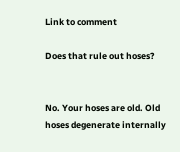Link to comment

Does that rule out hoses?


No. Your hoses are old. Old hoses degenerate internally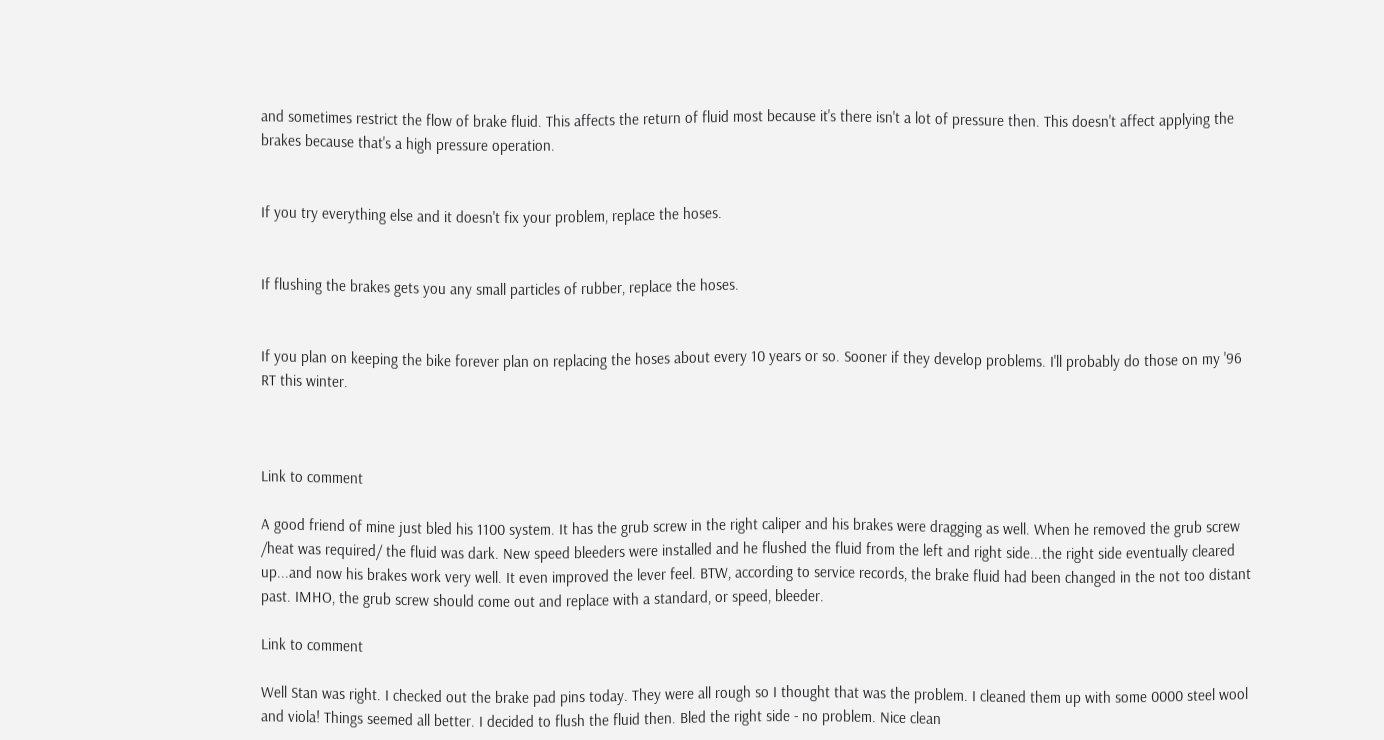and sometimes restrict the flow of brake fluid. This affects the return of fluid most because it's there isn't a lot of pressure then. This doesn't affect applying the brakes because that's a high pressure operation.


If you try everything else and it doesn't fix your problem, replace the hoses.


If flushing the brakes gets you any small particles of rubber, replace the hoses.


If you plan on keeping the bike forever plan on replacing the hoses about every 10 years or so. Sooner if they develop problems. I'll probably do those on my '96 RT this winter.



Link to comment

A good friend of mine just bled his 1100 system. It has the grub screw in the right caliper and his brakes were dragging as well. When he removed the grub screw /heat was required/ the fluid was dark. New speed bleeders were installed and he flushed the fluid from the left and right side...the right side eventually cleared up...and now his brakes work very well. It even improved the lever feel. BTW, according to service records, the brake fluid had been changed in the not too distant past. IMHO, the grub screw should come out and replace with a standard, or speed, bleeder.

Link to comment

Well Stan was right. I checked out the brake pad pins today. They were all rough so I thought that was the problem. I cleaned them up with some 0000 steel wool and viola! Things seemed all better. I decided to flush the fluid then. Bled the right side - no problem. Nice clean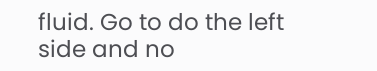fluid. Go to do the left side and no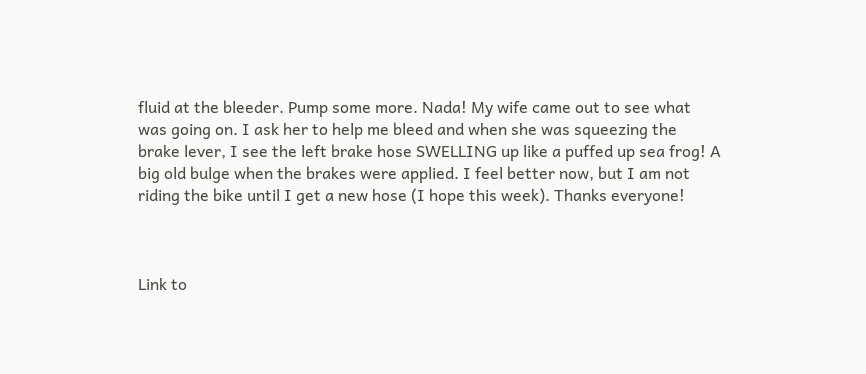fluid at the bleeder. Pump some more. Nada! My wife came out to see what was going on. I ask her to help me bleed and when she was squeezing the brake lever, I see the left brake hose SWELLING up like a puffed up sea frog! A big old bulge when the brakes were applied. I feel better now, but I am not riding the bike until I get a new hose (I hope this week). Thanks everyone!



Link to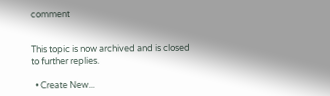comment


This topic is now archived and is closed to further replies.

  • Create New...